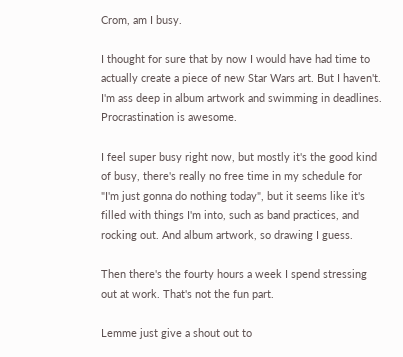Crom, am I busy.

I thought for sure that by now I would have had time to actually create a piece of new Star Wars art. But I haven't. I'm ass deep in album artwork and swimming in deadlines. Procrastination is awesome.

I feel super busy right now, but mostly it's the good kind of busy, there's really no free time in my schedule for "I'm just gonna do nothing today", but it seems like it's filled with things I'm into, such as band practices, and rocking out. And album artwork, so drawing I guess.

Then there's the fourty hours a week I spend stressing out at work. That's not the fun part.

Lemme just give a shout out to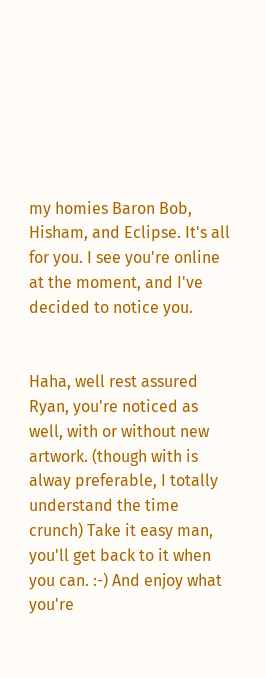my homies Baron Bob, Hisham, and Eclipse. It's all for you. I see you're online at the moment, and I've decided to notice you.


Haha, well rest assured Ryan, you're noticed as well, with or without new artwork. (though with is alway preferable, I totally understand the time crunch) Take it easy man, you'll get back to it when you can. :-) And enjoy what you're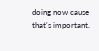doing now cause that's important.